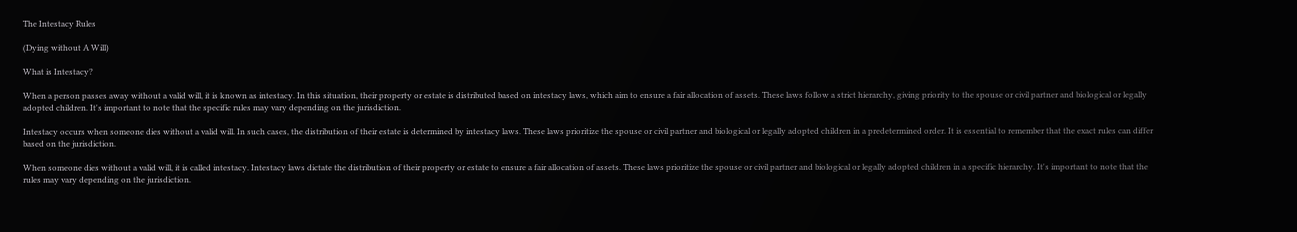The Intestacy Rules

(Dying without A Will)

What is Intestacy?

When a person passes away without a valid will, it is known as intestacy. In this situation, their property or estate is distributed based on intestacy laws, which aim to ensure a fair allocation of assets. These laws follow a strict hierarchy, giving priority to the spouse or civil partner and biological or legally adopted children. It's important to note that the specific rules may vary depending on the jurisdiction.

Intestacy occurs when someone dies without a valid will. In such cases, the distribution of their estate is determined by intestacy laws. These laws prioritize the spouse or civil partner and biological or legally adopted children in a predetermined order. It is essential to remember that the exact rules can differ based on the jurisdiction.

When someone dies without a valid will, it is called intestacy. Intestacy laws dictate the distribution of their property or estate to ensure a fair allocation of assets. These laws prioritize the spouse or civil partner and biological or legally adopted children in a specific hierarchy. It's important to note that the rules may vary depending on the jurisdiction.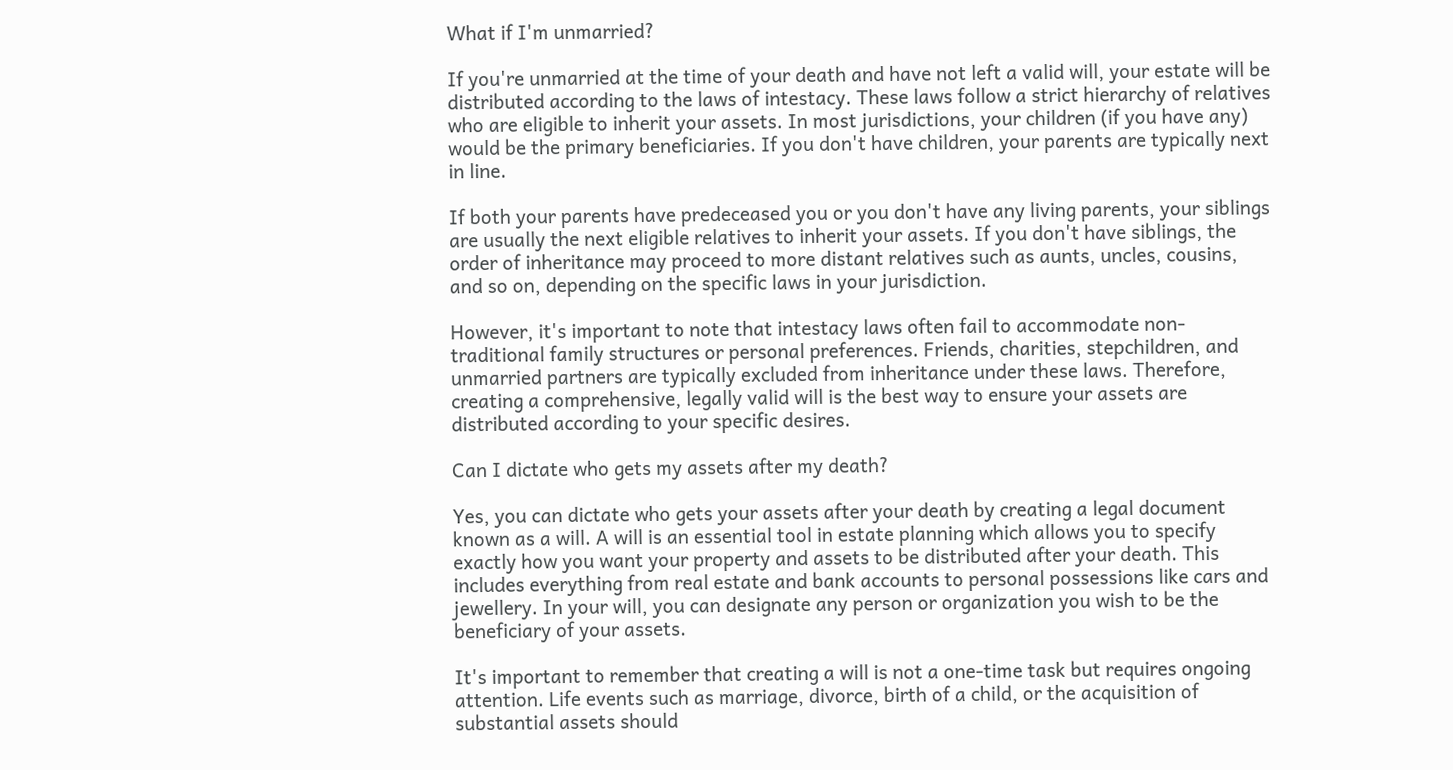What if I'm unmarried?

If you're unmarried at the time of your death and have not left a valid will, your estate will be distributed according to the laws of intestacy. These laws follow a strict hierarchy of relatives who are eligible to inherit your assets. In most jurisdictions, your children (if you have any) would be the primary beneficiaries. If you don't have children, your parents are typically next in line.

If both your parents have predeceased you or you don't have any living parents, your siblings are usually the next eligible relatives to inherit your assets. If you don't have siblings, the order of inheritance may proceed to more distant relatives such as aunts, uncles, cousins, and so on, depending on the specific laws in your jurisdiction.

However, it's important to note that intestacy laws often fail to accommodate non-traditional family structures or personal preferences. Friends, charities, stepchildren, and unmarried partners are typically excluded from inheritance under these laws. Therefore, creating a comprehensive, legally valid will is the best way to ensure your assets are distributed according to your specific desires.

Can I dictate who gets my assets after my death?

Yes, you can dictate who gets your assets after your death by creating a legal document known as a will. A will is an essential tool in estate planning which allows you to specify exactly how you want your property and assets to be distributed after your death. This includes everything from real estate and bank accounts to personal possessions like cars and jewellery. In your will, you can designate any person or organization you wish to be the beneficiary of your assets.

It's important to remember that creating a will is not a one-time task but requires ongoing attention. Life events such as marriage, divorce, birth of a child, or the acquisition of substantial assets should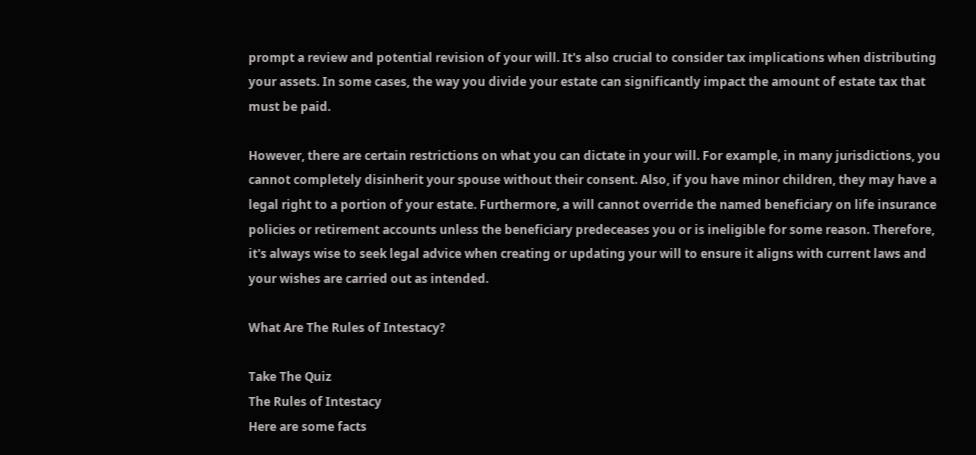prompt a review and potential revision of your will. It's also crucial to consider tax implications when distributing your assets. In some cases, the way you divide your estate can significantly impact the amount of estate tax that must be paid.

However, there are certain restrictions on what you can dictate in your will. For example, in many jurisdictions, you cannot completely disinherit your spouse without their consent. Also, if you have minor children, they may have a legal right to a portion of your estate. Furthermore, a will cannot override the named beneficiary on life insurance policies or retirement accounts unless the beneficiary predeceases you or is ineligible for some reason. Therefore, it's always wise to seek legal advice when creating or updating your will to ensure it aligns with current laws and your wishes are carried out as intended.

What Are The Rules of Intestacy?

Take The Quiz
The Rules of Intestacy
Here are some facts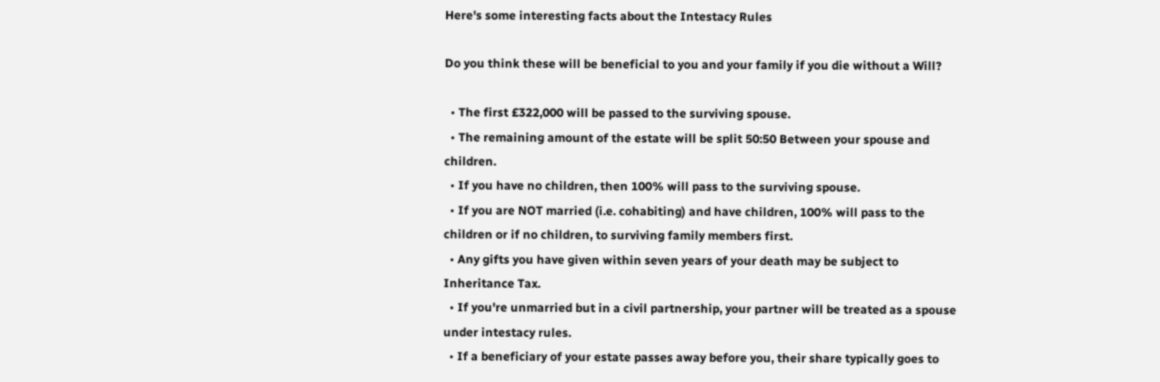Here's some interesting facts about the Intestacy Rules

Do you think these will be beneficial to you and your family if you die without a Will?

  • The first £322,000 will be passed to the surviving spouse.
  • The remaining amount of the estate will be split 50:50 Between your spouse and children.
  • If you have no children, then 100% will pass to the surviving spouse.
  • If you are NOT married (i.e. cohabiting) and have children, 100% will pass to the children or if no children, to surviving family members first.
  • Any gifts you have given within seven years of your death may be subject to Inheritance Tax.
  • If you're unmarried but in a civil partnership, your partner will be treated as a spouse under intestacy rules.
  • If a beneficiary of your estate passes away before you, their share typically goes to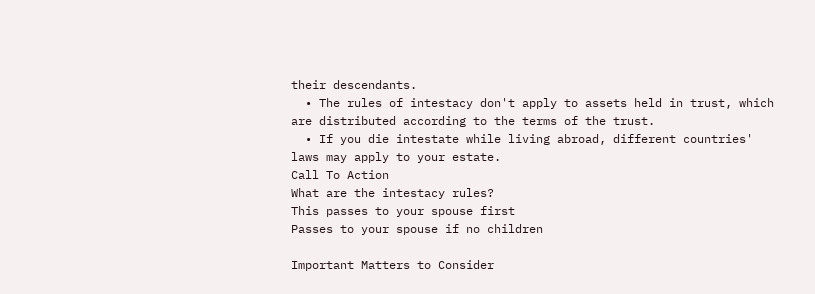their descendants.
  • The rules of intestacy don't apply to assets held in trust, which are distributed according to the terms of the trust.
  • If you die intestate while living abroad, different countries' laws may apply to your estate.
Call To Action
What are the intestacy rules?
This passes to your spouse first
Passes to your spouse if no children

Important Matters to Consider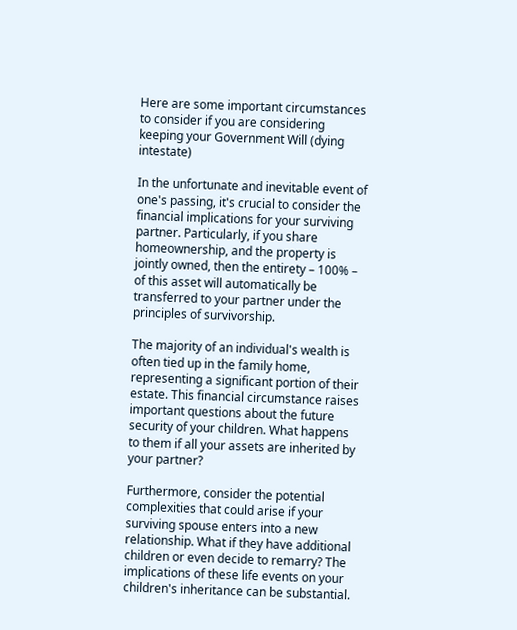Here are some important circumstances to consider if you are considering keeping your Government Will (dying intestate)

In the unfortunate and inevitable event of one's passing, it's crucial to consider the financial implications for your surviving partner. Particularly, if you share homeownership, and the property is jointly owned, then the entirety – 100% – of this asset will automatically be transferred to your partner under the principles of survivorship.

The majority of an individual's wealth is often tied up in the family home, representing a significant portion of their estate. This financial circumstance raises important questions about the future security of your children. What happens to them if all your assets are inherited by your partner?

Furthermore, consider the potential complexities that could arise if your surviving spouse enters into a new relationship. What if they have additional children or even decide to remarry? The implications of these life events on your children's inheritance can be substantial.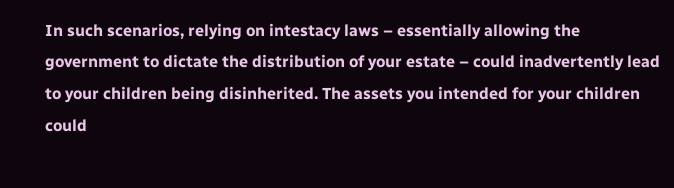In such scenarios, relying on intestacy laws – essentially allowing the government to dictate the distribution of your estate – could inadvertently lead to your children being disinherited. The assets you intended for your children could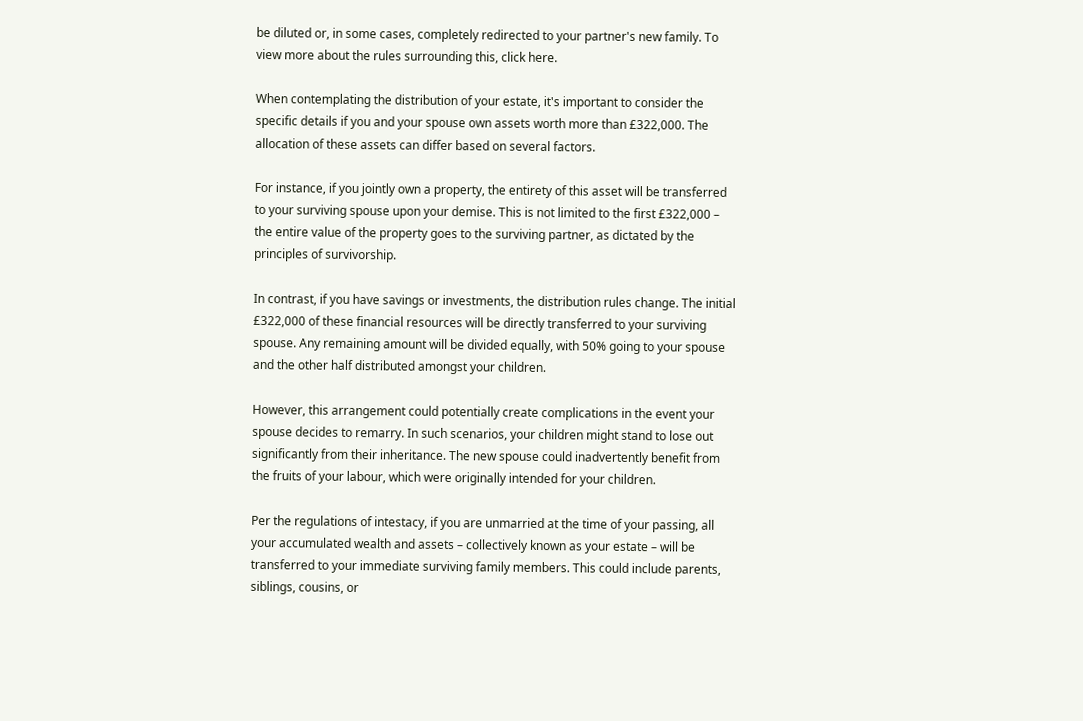be diluted or, in some cases, completely redirected to your partner's new family. To view more about the rules surrounding this, click here.

When contemplating the distribution of your estate, it's important to consider the specific details if you and your spouse own assets worth more than £322,000. The allocation of these assets can differ based on several factors.

For instance, if you jointly own a property, the entirety of this asset will be transferred to your surviving spouse upon your demise. This is not limited to the first £322,000 – the entire value of the property goes to the surviving partner, as dictated by the principles of survivorship.

In contrast, if you have savings or investments, the distribution rules change. The initial £322,000 of these financial resources will be directly transferred to your surviving spouse. Any remaining amount will be divided equally, with 50% going to your spouse and the other half distributed amongst your children.

However, this arrangement could potentially create complications in the event your spouse decides to remarry. In such scenarios, your children might stand to lose out significantly from their inheritance. The new spouse could inadvertently benefit from the fruits of your labour, which were originally intended for your children.

Per the regulations of intestacy, if you are unmarried at the time of your passing, all your accumulated wealth and assets – collectively known as your estate – will be transferred to your immediate surviving family members. This could include parents, siblings, cousins, or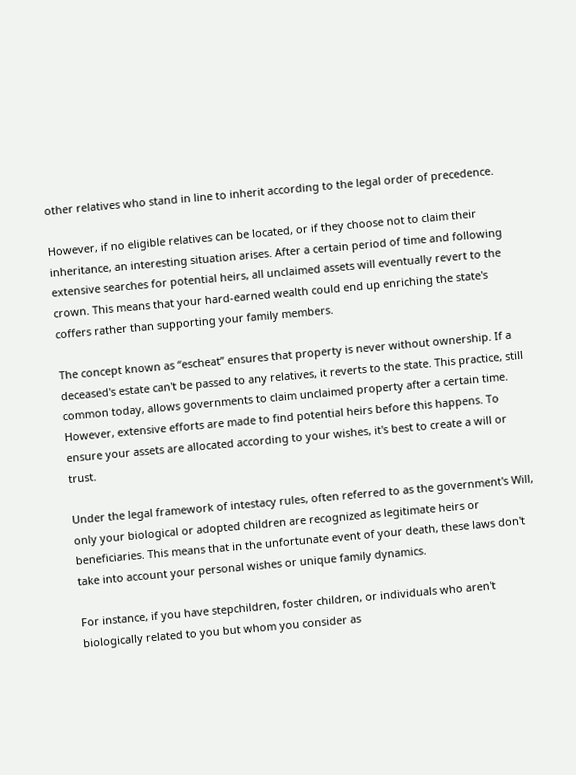other relatives who stand in line to inherit according to the legal order of precedence.

However, if no eligible relatives can be located, or if they choose not to claim their inheritance, an interesting situation arises. After a certain period of time and following extensive searches for potential heirs, all unclaimed assets will eventually revert to the crown. This means that your hard-earned wealth could end up enriching the state's coffers rather than supporting your family members.

The concept known as “escheat” ensures that property is never without ownership. If a deceased's estate can't be passed to any relatives, it reverts to the state. This practice, still common today, allows governments to claim unclaimed property after a certain time. However, extensive efforts are made to find potential heirs before this happens. To ensure your assets are allocated according to your wishes, it's best to create a will or trust.

Under the legal framework of intestacy rules, often referred to as the government's Will, only your biological or adopted children are recognized as legitimate heirs or beneficiaries. This means that in the unfortunate event of your death, these laws don't take into account your personal wishes or unique family dynamics.

For instance, if you have stepchildren, foster children, or individuals who aren't biologically related to you but whom you consider as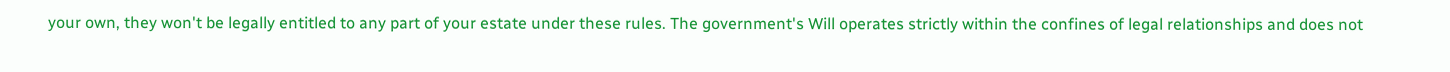your own, they won't be legally entitled to any part of your estate under these rules. The government's Will operates strictly within the confines of legal relationships and does not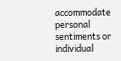accommodate personal sentiments or individual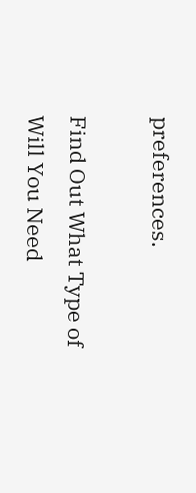preferences.

Find Out What Type of Will You Need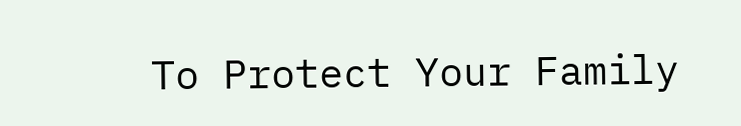To Protect Your Family